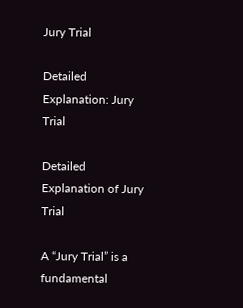Jury Trial

Detailed Explanation: Jury Trial

Detailed Explanation of Jury Trial

A “Jury Trial” is a fundamental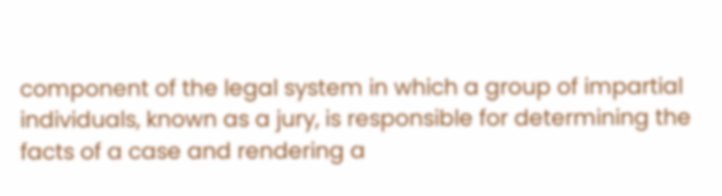component of the legal system in which a group of impartial individuals, known as a jury, is responsible for determining the facts of a case and rendering a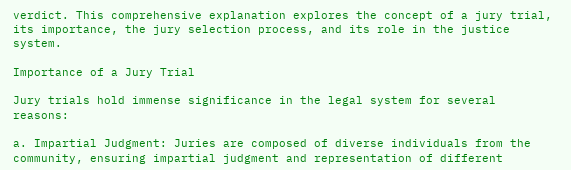verdict. This comprehensive explanation explores the concept of a jury trial, its importance, the jury selection process, and its role in the justice system.

Importance of a Jury Trial

Jury trials hold immense significance in the legal system for several reasons:

a. Impartial Judgment: Juries are composed of diverse individuals from the community, ensuring impartial judgment and representation of different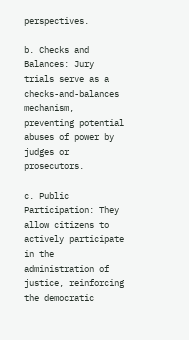perspectives.

b. Checks and Balances: Jury trials serve as a checks-and-balances mechanism, preventing potential abuses of power by judges or prosecutors.

c. Public Participation: They allow citizens to actively participate in the administration of justice, reinforcing the democratic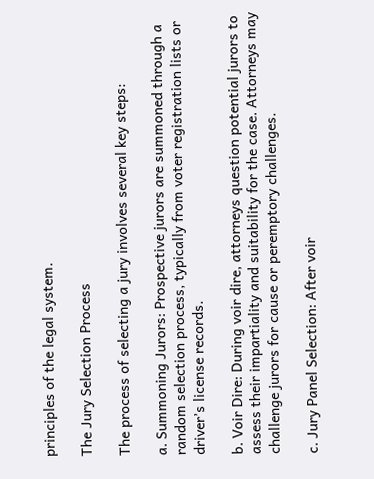principles of the legal system.

The Jury Selection Process

The process of selecting a jury involves several key steps:

a. Summoning Jurors: Prospective jurors are summoned through a random selection process, typically from voter registration lists or driver’s license records.

b. Voir Dire: During voir dire, attorneys question potential jurors to assess their impartiality and suitability for the case. Attorneys may challenge jurors for cause or peremptory challenges.

c. Jury Panel Selection: After voir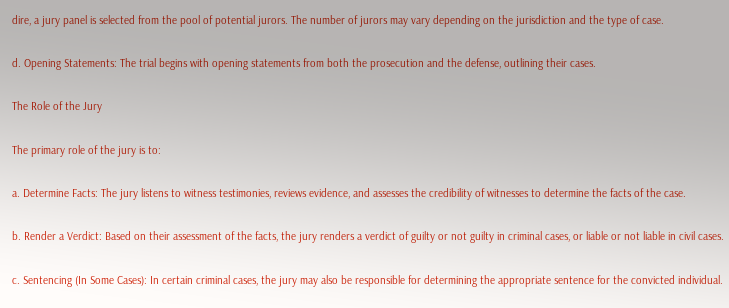dire, a jury panel is selected from the pool of potential jurors. The number of jurors may vary depending on the jurisdiction and the type of case.

d. Opening Statements: The trial begins with opening statements from both the prosecution and the defense, outlining their cases.

The Role of the Jury

The primary role of the jury is to:

a. Determine Facts: The jury listens to witness testimonies, reviews evidence, and assesses the credibility of witnesses to determine the facts of the case.

b. Render a Verdict: Based on their assessment of the facts, the jury renders a verdict of guilty or not guilty in criminal cases, or liable or not liable in civil cases.

c. Sentencing (In Some Cases): In certain criminal cases, the jury may also be responsible for determining the appropriate sentence for the convicted individual.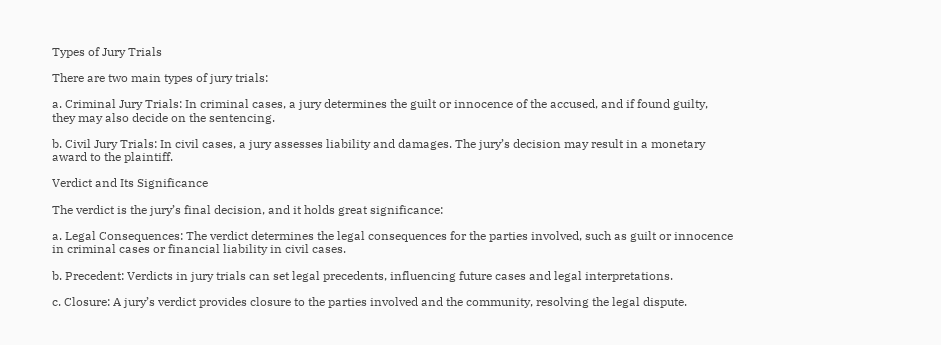Types of Jury Trials

There are two main types of jury trials:

a. Criminal Jury Trials: In criminal cases, a jury determines the guilt or innocence of the accused, and if found guilty, they may also decide on the sentencing.

b. Civil Jury Trials: In civil cases, a jury assesses liability and damages. The jury’s decision may result in a monetary award to the plaintiff.

Verdict and Its Significance

The verdict is the jury’s final decision, and it holds great significance:

a. Legal Consequences: The verdict determines the legal consequences for the parties involved, such as guilt or innocence in criminal cases or financial liability in civil cases.

b. Precedent: Verdicts in jury trials can set legal precedents, influencing future cases and legal interpretations.

c. Closure: A jury’s verdict provides closure to the parties involved and the community, resolving the legal dispute.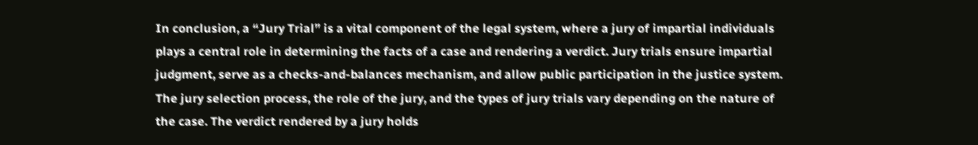In conclusion, a “Jury Trial” is a vital component of the legal system, where a jury of impartial individuals plays a central role in determining the facts of a case and rendering a verdict. Jury trials ensure impartial judgment, serve as a checks-and-balances mechanism, and allow public participation in the justice system. The jury selection process, the role of the jury, and the types of jury trials vary depending on the nature of the case. The verdict rendered by a jury holds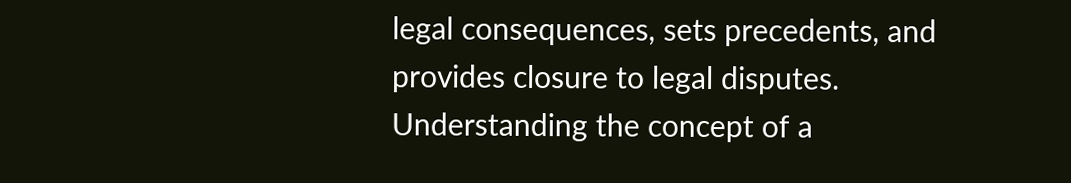legal consequences, sets precedents, and provides closure to legal disputes. Understanding the concept of a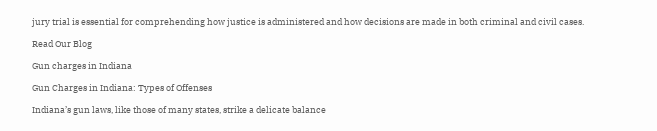jury trial is essential for comprehending how justice is administered and how decisions are made in both criminal and civil cases.

Read Our Blog

Gun charges in Indiana

Gun Charges in Indiana: Types of Offenses

Indiana’s gun laws, like those of many states, strike a delicate balance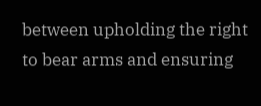between upholding the right to bear arms and ensuring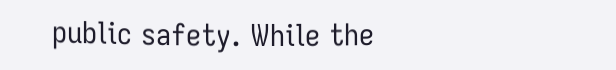public safety. While the